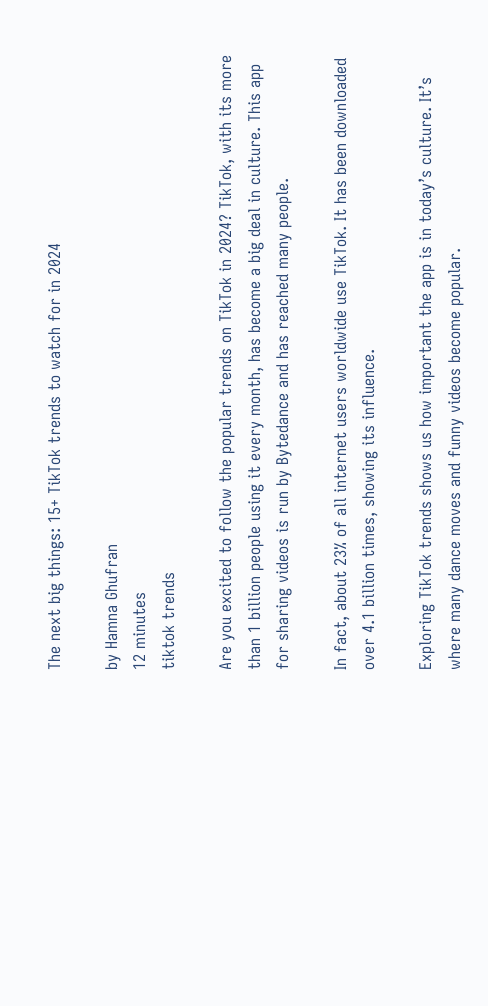The next big things: 15+ TikTok trends to watch for in 2024

by Hamna Ghufran
12 minutes
tiktok trends

Are you excited to follow the popular trends on TikTok in 2024? TikTok, with its more than 1 billion people using it every month, has become a big deal in culture. This app for sharing videos is run by Bytedance and has reached many people.

In fact, about 23% of all internet users worldwide use TikTok. It has been downloaded over 4.1 billion times, showing its influence.

Exploring TikTok trends shows us how important the app is in today’s culture. It’s where many dance moves and funny videos become popular.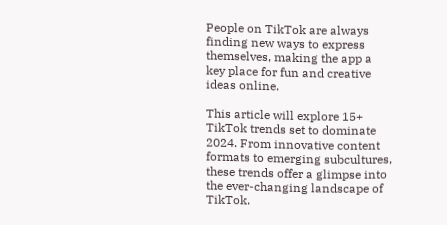People on TikTok are always finding new ways to express themselves, making the app a key place for fun and creative ideas online.

This article will explore 15+ TikTok trends set to dominate 2024. From innovative content formats to emerging subcultures, these trends offer a glimpse into the ever-changing landscape of TikTok.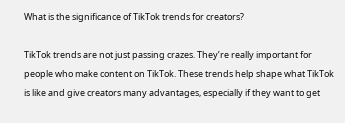What is the significance of TikTok trends for creators?

TikTok trends are not just passing crazes. They’re really important for people who make content on TikTok. These trends help shape what TikTok is like and give creators many advantages, especially if they want to get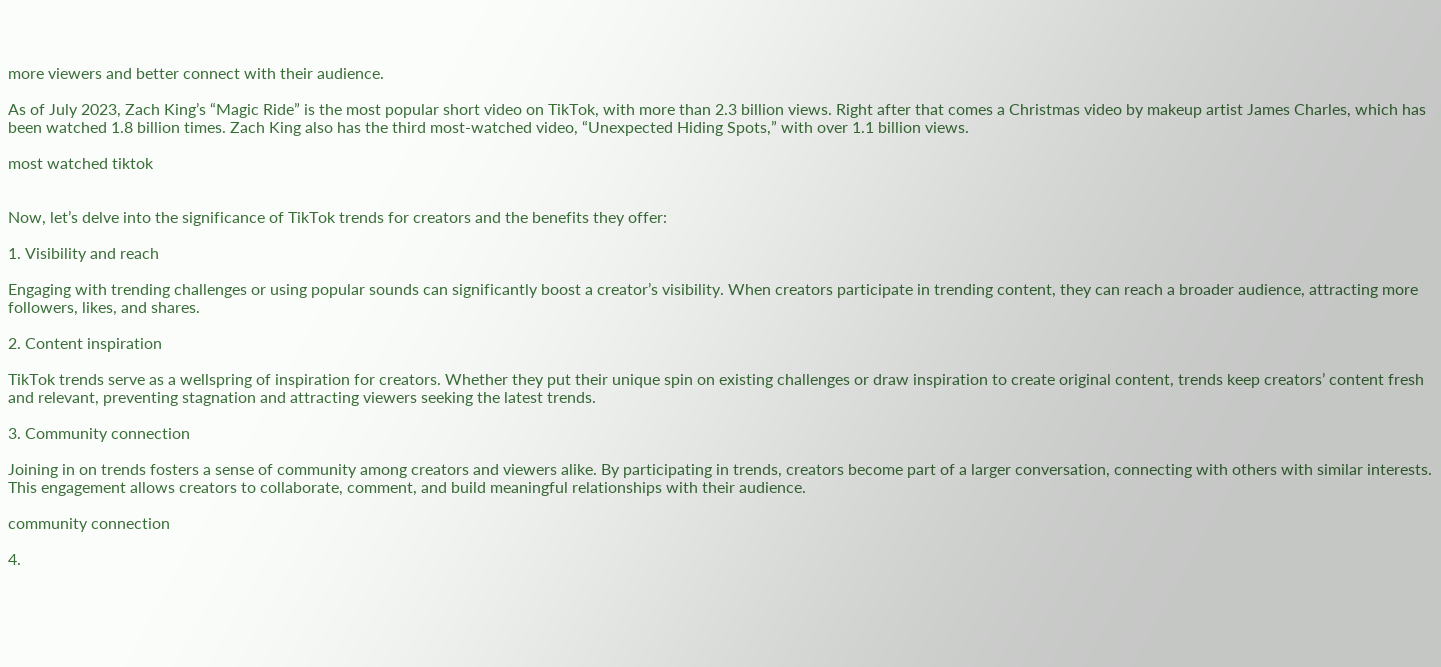more viewers and better connect with their audience.

As of July 2023, Zach King’s “Magic Ride” is the most popular short video on TikTok, with more than 2.3 billion views. Right after that comes a Christmas video by makeup artist James Charles, which has been watched 1.8 billion times. Zach King also has the third most-watched video, “Unexpected Hiding Spots,” with over 1.1 billion views.

most watched tiktok


Now, let’s delve into the significance of TikTok trends for creators and the benefits they offer:

1. Visibility and reach

Engaging with trending challenges or using popular sounds can significantly boost a creator’s visibility. When creators participate in trending content, they can reach a broader audience, attracting more followers, likes, and shares.

2. Content inspiration

TikTok trends serve as a wellspring of inspiration for creators. Whether they put their unique spin on existing challenges or draw inspiration to create original content, trends keep creators’ content fresh and relevant, preventing stagnation and attracting viewers seeking the latest trends.

3. Community connection

Joining in on trends fosters a sense of community among creators and viewers alike. By participating in trends, creators become part of a larger conversation, connecting with others with similar interests. This engagement allows creators to collaborate, comment, and build meaningful relationships with their audience.

community connection

4.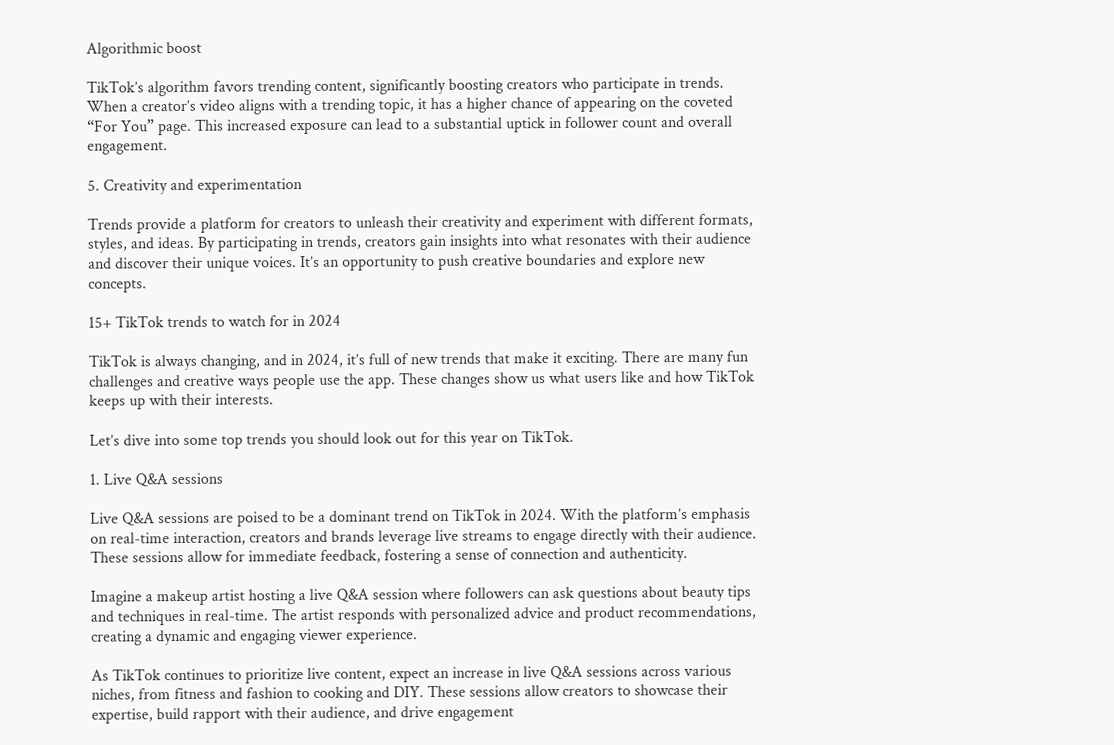Algorithmic boost

TikTok’s algorithm favors trending content, significantly boosting creators who participate in trends. When a creator’s video aligns with a trending topic, it has a higher chance of appearing on the coveted “For You” page. This increased exposure can lead to a substantial uptick in follower count and overall engagement.

5. Creativity and experimentation

Trends provide a platform for creators to unleash their creativity and experiment with different formats, styles, and ideas. By participating in trends, creators gain insights into what resonates with their audience and discover their unique voices. It’s an opportunity to push creative boundaries and explore new concepts.

15+ TikTok trends to watch for in 2024

TikTok is always changing, and in 2024, it’s full of new trends that make it exciting. There are many fun challenges and creative ways people use the app. These changes show us what users like and how TikTok keeps up with their interests.

Let’s dive into some top trends you should look out for this year on TikTok.

1. Live Q&A sessions

Live Q&A sessions are poised to be a dominant trend on TikTok in 2024. With the platform’s emphasis on real-time interaction, creators and brands leverage live streams to engage directly with their audience. These sessions allow for immediate feedback, fostering a sense of connection and authenticity.

Imagine a makeup artist hosting a live Q&A session where followers can ask questions about beauty tips and techniques in real-time. The artist responds with personalized advice and product recommendations, creating a dynamic and engaging viewer experience.

As TikTok continues to prioritize live content, expect an increase in live Q&A sessions across various niches, from fitness and fashion to cooking and DIY. These sessions allow creators to showcase their expertise, build rapport with their audience, and drive engagement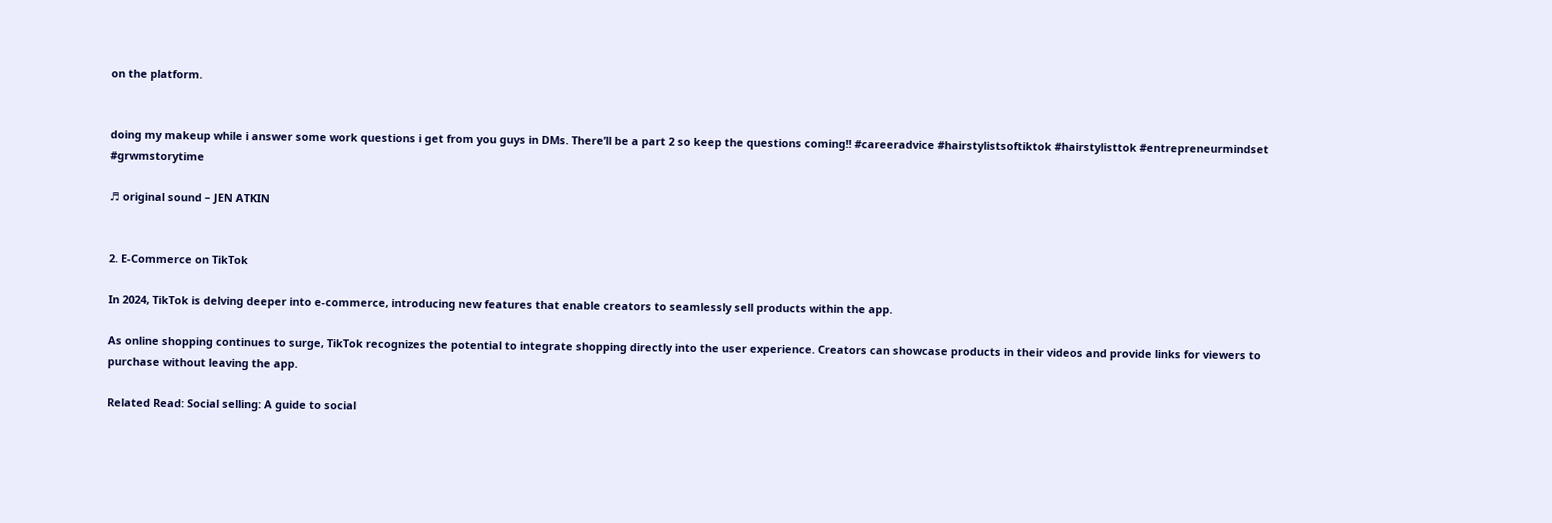on the platform.


doing my makeup while i answer some work questions i get from you guys in DMs. There’ll be a part 2 so keep the questions coming!! #careeradvice #hairstylistsoftiktok #hairstylisttok #entrepreneurmindset #grwmstorytime

♬ original sound – JEN ATKIN


2. E-Commerce on TikTok

In 2024, TikTok is delving deeper into e-commerce, introducing new features that enable creators to seamlessly sell products within the app.

As online shopping continues to surge, TikTok recognizes the potential to integrate shopping directly into the user experience. Creators can showcase products in their videos and provide links for viewers to purchase without leaving the app.

Related Read: Social selling: A guide to social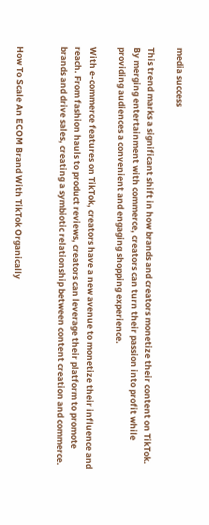media success

This trend marks a significant shift in how brands and creators monetize their content on TikTok. By merging entertainment with commerce, creators can turn their passion into profit while providing audiences a convenient and engaging shopping experience.

With e-commerce features on TikTok, creators have a new avenue to monetize their influence and reach. From fashion hauls to product reviews, creators can leverage their platform to promote brands and drive sales, creating a symbiotic relationship between content creation and commerce.


How To Scale An ECOM Brand With TikTok Organically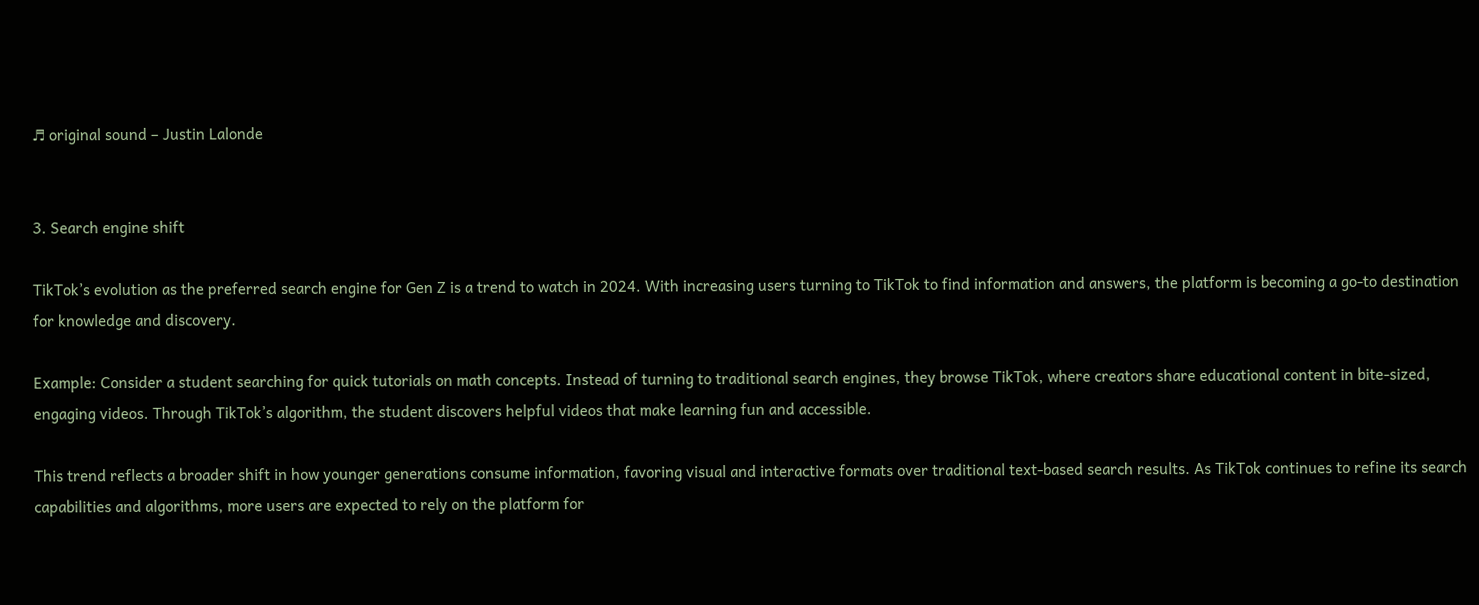♬ original sound – Justin Lalonde


3. Search engine shift

TikTok’s evolution as the preferred search engine for Gen Z is a trend to watch in 2024. With increasing users turning to TikTok to find information and answers, the platform is becoming a go-to destination for knowledge and discovery.

Example: Consider a student searching for quick tutorials on math concepts. Instead of turning to traditional search engines, they browse TikTok, where creators share educational content in bite-sized, engaging videos. Through TikTok’s algorithm, the student discovers helpful videos that make learning fun and accessible.

This trend reflects a broader shift in how younger generations consume information, favoring visual and interactive formats over traditional text-based search results. As TikTok continues to refine its search capabilities and algorithms, more users are expected to rely on the platform for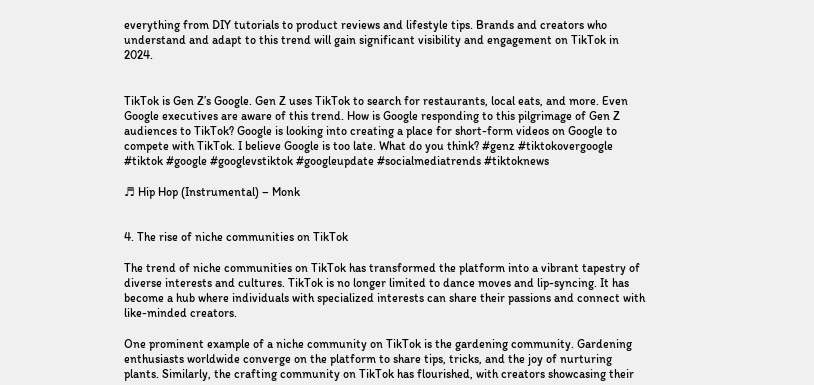everything from DIY tutorials to product reviews and lifestyle tips. Brands and creators who understand and adapt to this trend will gain significant visibility and engagement on TikTok in 2024.


TikTok is Gen Z’s Google. Gen Z uses TikTok to search for restaurants, local eats, and more. Even Google executives are aware of this trend. How is Google responding to this pilgrimage of Gen Z audiences to TikTok? Google is looking into creating a place for short-form videos on Google to compete with TikTok. I believe Google is too late. What do you think? #genz #tiktokovergoogle #tiktok #google #googlevstiktok #googleupdate #socialmediatrends #tiktoknews

♬ Hip Hop (Instrumental) – Monk


4. The rise of niche communities on TikTok

The trend of niche communities on TikTok has transformed the platform into a vibrant tapestry of diverse interests and cultures. TikTok is no longer limited to dance moves and lip-syncing. It has become a hub where individuals with specialized interests can share their passions and connect with like-minded creators.

One prominent example of a niche community on TikTok is the gardening community. Gardening enthusiasts worldwide converge on the platform to share tips, tricks, and the joy of nurturing plants. Similarly, the crafting community on TikTok has flourished, with creators showcasing their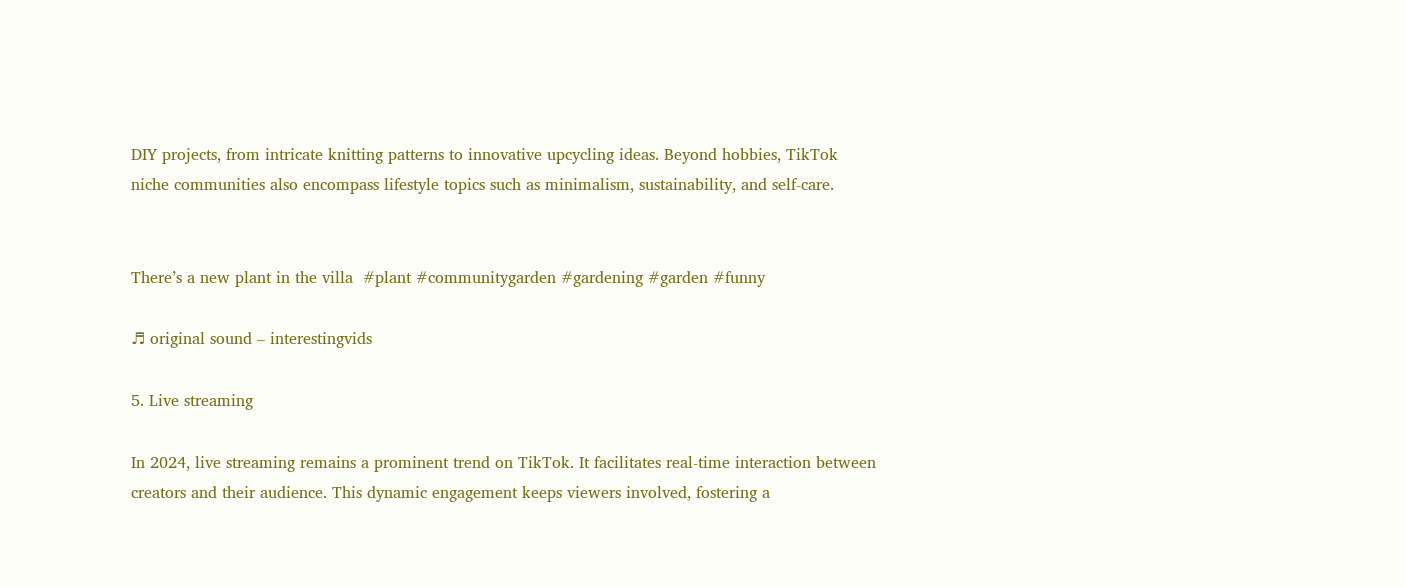DIY projects, from intricate knitting patterns to innovative upcycling ideas. Beyond hobbies, TikTok niche communities also encompass lifestyle topics such as minimalism, sustainability, and self-care.


There’s a new plant in the villa  #plant #communitygarden #gardening #garden #funny

♬ original sound – interestingvids

5. Live streaming

In 2024, live streaming remains a prominent trend on TikTok. It facilitates real-time interaction between creators and their audience. This dynamic engagement keeps viewers involved, fostering a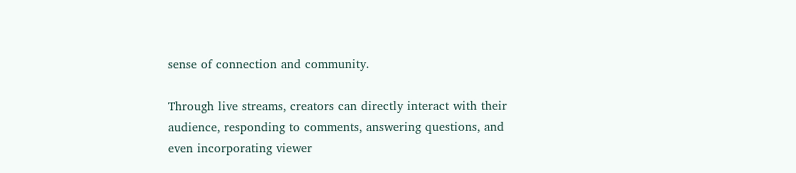sense of connection and community.

Through live streams, creators can directly interact with their audience, responding to comments, answering questions, and even incorporating viewer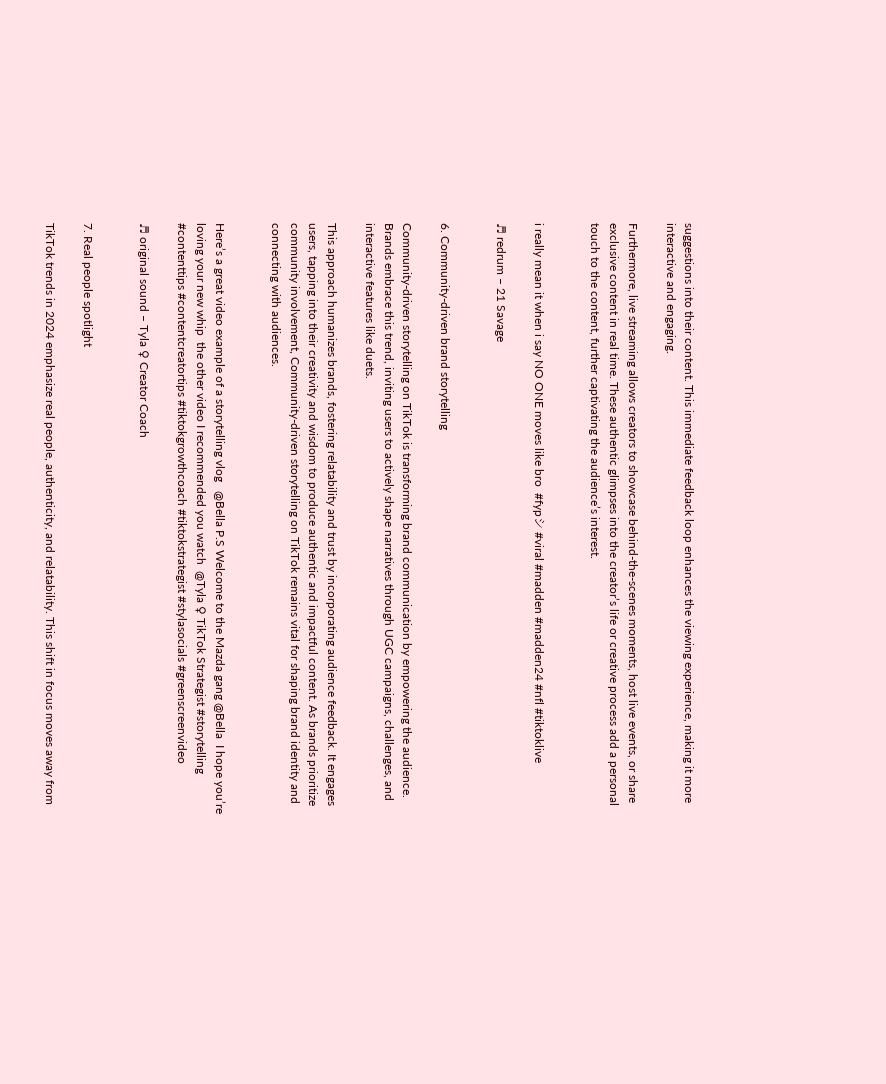suggestions into their content. This immediate feedback loop enhances the viewing experience, making it more interactive and engaging.

Furthermore, live streaming allows creators to showcase behind-the-scenes moments, host live events, or share exclusive content in real time. These authentic glimpses into the creator’s life or creative process add a personal touch to the content, further captivating the audience’s interest.


i really mean it when i say NO ONE moves like bro  #fypシ #viral #madden #madden24 #nfl #tiktoklive

♬ redrum – 21 Savage


6. Community-driven brand storytelling

Community-driven storytelling on TikTok is transforming brand communication by empowering the audience. Brands embrace this trend, inviting users to actively shape narratives through UGC campaigns, challenges, and interactive features like duets.

This approach humanizes brands, fostering relatability and trust by incorporating audience feedback. It engages users, tapping into their creativity and wisdom to produce authentic and impactful content. As brands prioritize community involvement, Community-driven storytelling on TikTok remains vital for shaping brand identity and connecting with audiences.


Here’s a great video example of a storytelling vlog   @Bella P.S Welcome to the Mazda gang @Bella  I hope you’re loving your new whip  the other video I recommended you watch  @Tyla ♀ TikTok Strategist #storytelling #contenttips #contentcreatortips #tiktokgrowthcoach #tiktokstrategist #stylasocials #greenscreenvideo

♬ original sound – Tyla ♀ Creator Coach


7. Real people spotlight

TikTok trends in 2024 emphasize real people, authenticity, and relatability. This shift in focus moves away from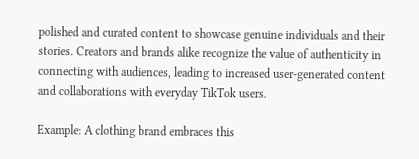polished and curated content to showcase genuine individuals and their stories. Creators and brands alike recognize the value of authenticity in connecting with audiences, leading to increased user-generated content and collaborations with everyday TikTok users.

Example: A clothing brand embraces this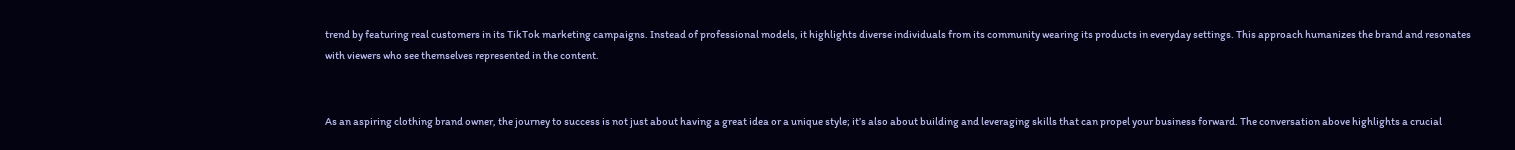trend by featuring real customers in its TikTok marketing campaigns. Instead of professional models, it highlights diverse individuals from its community wearing its products in everyday settings. This approach humanizes the brand and resonates with viewers who see themselves represented in the content.


As an aspiring clothing brand owner, the journey to success is not just about having a great idea or a unique style; it’s also about building and leveraging skills that can propel your business forward. The conversation above highlights a crucial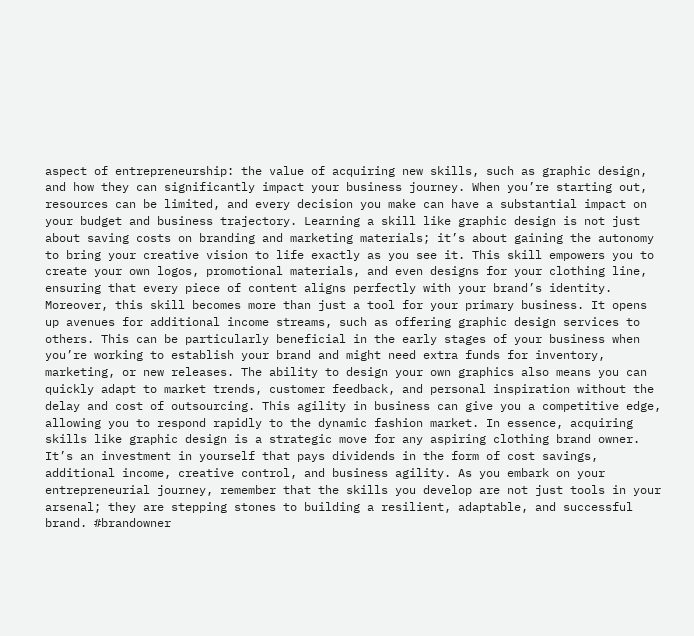aspect of entrepreneurship: the value of acquiring new skills, such as graphic design, and how they can significantly impact your business journey. When you’re starting out, resources can be limited, and every decision you make can have a substantial impact on your budget and business trajectory. Learning a skill like graphic design is not just about saving costs on branding and marketing materials; it’s about gaining the autonomy to bring your creative vision to life exactly as you see it. This skill empowers you to create your own logos, promotional materials, and even designs for your clothing line, ensuring that every piece of content aligns perfectly with your brand’s identity. Moreover, this skill becomes more than just a tool for your primary business. It opens up avenues for additional income streams, such as offering graphic design services to others. This can be particularly beneficial in the early stages of your business when you’re working to establish your brand and might need extra funds for inventory, marketing, or new releases. The ability to design your own graphics also means you can quickly adapt to market trends, customer feedback, and personal inspiration without the delay and cost of outsourcing. This agility in business can give you a competitive edge, allowing you to respond rapidly to the dynamic fashion market. In essence, acquiring skills like graphic design is a strategic move for any aspiring clothing brand owner. It’s an investment in yourself that pays dividends in the form of cost savings, additional income, creative control, and business agility. As you embark on your entrepreneurial journey, remember that the skills you develop are not just tools in your arsenal; they are stepping stones to building a resilient, adaptable, and successful brand. #brandowner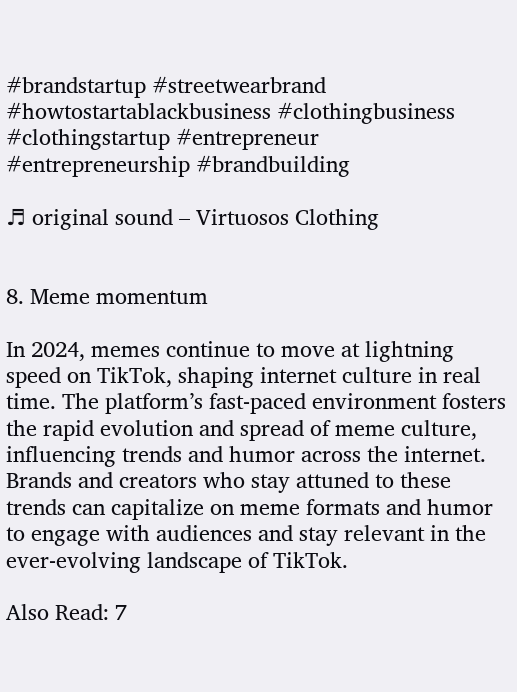#brandstartup #streetwearbrand #howtostartablackbusiness #clothingbusiness #clothingstartup #entrepreneur #entrepreneurship #brandbuilding

♬ original sound – Virtuosos Clothing


8. Meme momentum

In 2024, memes continue to move at lightning speed on TikTok, shaping internet culture in real time. The platform’s fast-paced environment fosters the rapid evolution and spread of meme culture, influencing trends and humor across the internet. Brands and creators who stay attuned to these trends can capitalize on meme formats and humor to engage with audiences and stay relevant in the ever-evolving landscape of TikTok.

Also Read: 7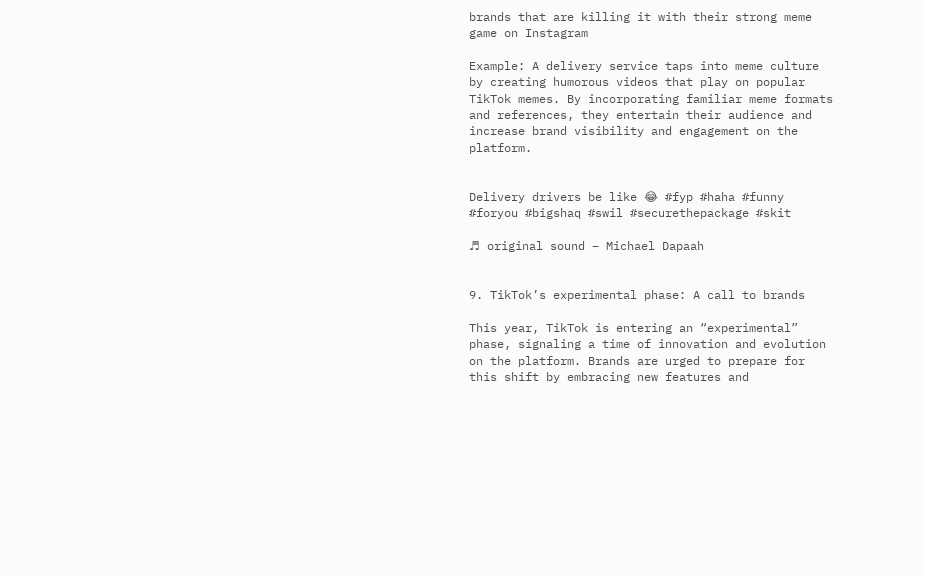brands that are killing it with their strong meme game on Instagram

Example: A delivery service taps into meme culture by creating humorous videos that play on popular TikTok memes. By incorporating familiar meme formats and references, they entertain their audience and increase brand visibility and engagement on the platform.


Delivery drivers be like 😂 #fyp #haha #funny #foryou #bigshaq #swil #securethepackage #skit

♬ original sound – Michael Dapaah


9. TikTok’s experimental phase: A call to brands

This year, TikTok is entering an “experimental” phase, signaling a time of innovation and evolution on the platform. Brands are urged to prepare for this shift by embracing new features and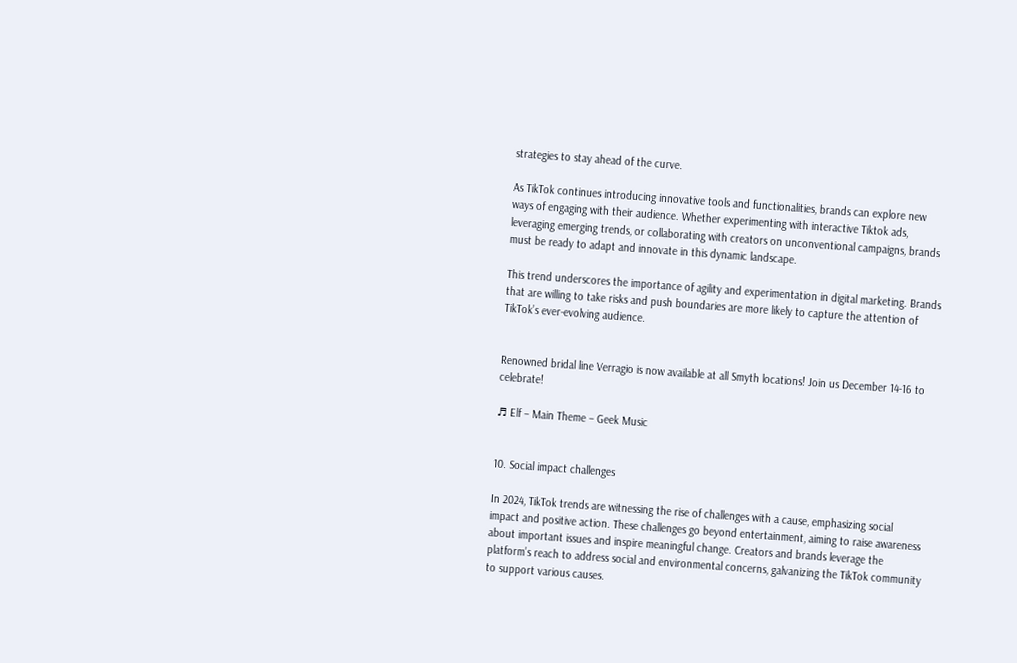strategies to stay ahead of the curve.

As TikTok continues introducing innovative tools and functionalities, brands can explore new ways of engaging with their audience. Whether experimenting with interactive Tiktok ads, leveraging emerging trends, or collaborating with creators on unconventional campaigns, brands must be ready to adapt and innovate in this dynamic landscape.

This trend underscores the importance of agility and experimentation in digital marketing. Brands that are willing to take risks and push boundaries are more likely to capture the attention of TikTok’s ever-evolving audience.


Renowned bridal line Verragio is now available at all Smyth locations! Join us December 14-16 to celebrate!

♬ Elf – Main Theme – Geek Music


10. Social impact challenges

In 2024, TikTok trends are witnessing the rise of challenges with a cause, emphasizing social impact and positive action. These challenges go beyond entertainment, aiming to raise awareness about important issues and inspire meaningful change. Creators and brands leverage the platform’s reach to address social and environmental concerns, galvanizing the TikTok community to support various causes.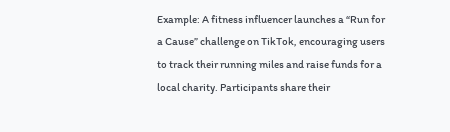Example: A fitness influencer launches a “Run for a Cause” challenge on TikTok, encouraging users to track their running miles and raise funds for a local charity. Participants share their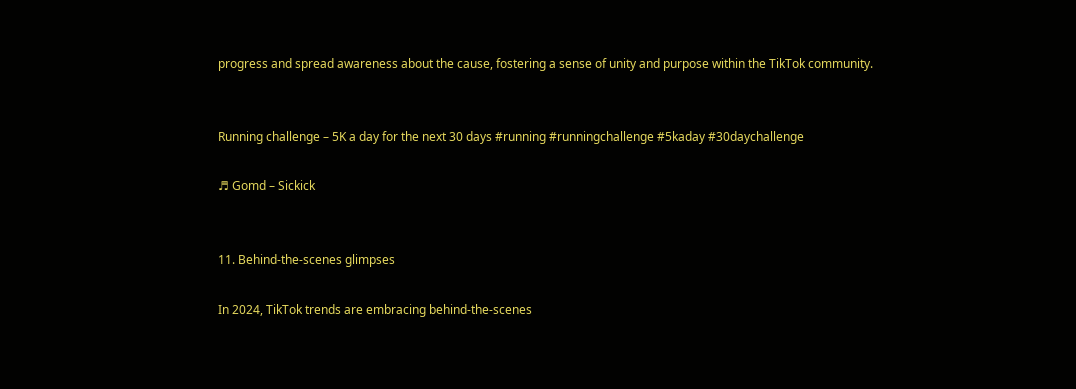progress and spread awareness about the cause, fostering a sense of unity and purpose within the TikTok community.


Running challenge – 5K a day for the next 30 days #running #runningchallenge #5kaday #30daychallenge

♬ Gomd – Sickick


11. Behind-the-scenes glimpses

In 2024, TikTok trends are embracing behind-the-scenes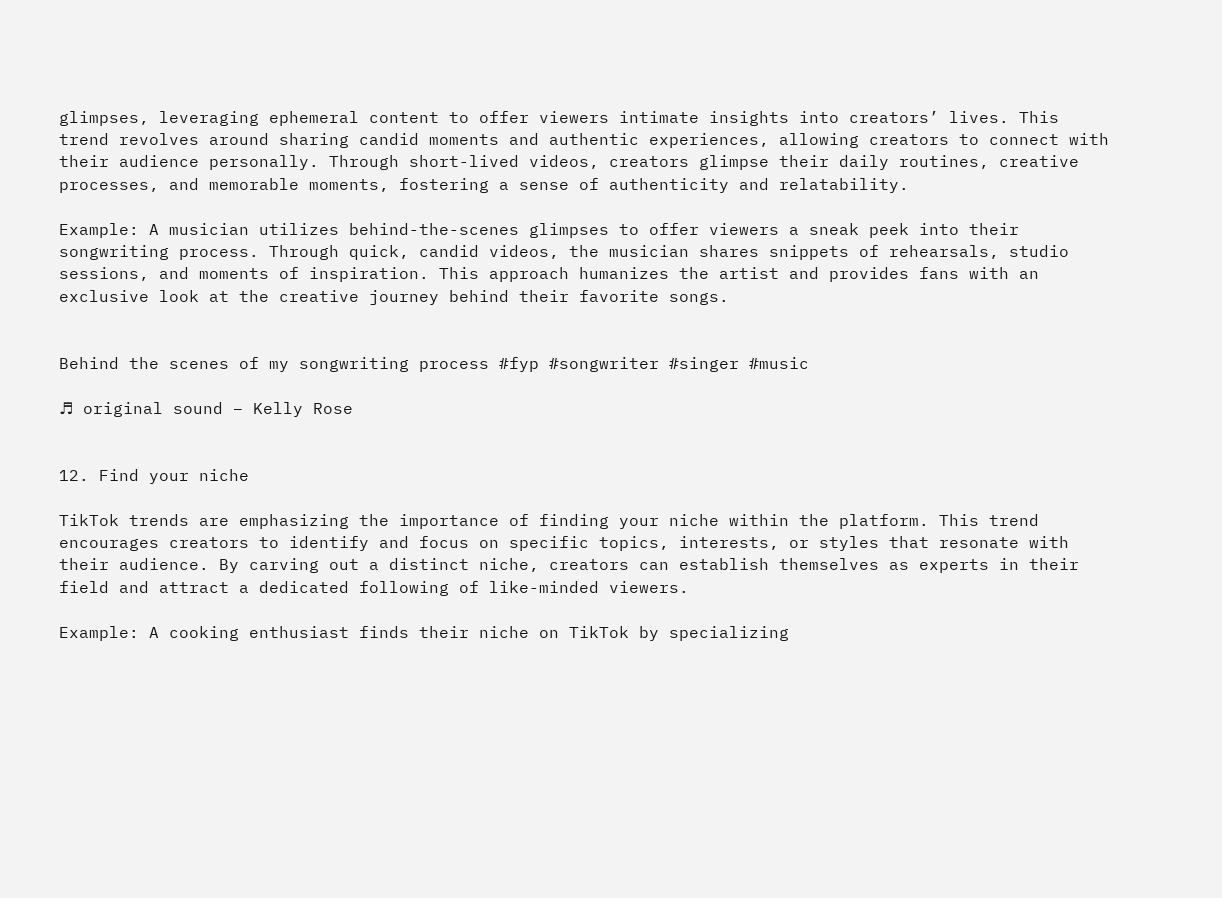glimpses, leveraging ephemeral content to offer viewers intimate insights into creators’ lives. This trend revolves around sharing candid moments and authentic experiences, allowing creators to connect with their audience personally. Through short-lived videos, creators glimpse their daily routines, creative processes, and memorable moments, fostering a sense of authenticity and relatability.

Example: A musician utilizes behind-the-scenes glimpses to offer viewers a sneak peek into their songwriting process. Through quick, candid videos, the musician shares snippets of rehearsals, studio sessions, and moments of inspiration. This approach humanizes the artist and provides fans with an exclusive look at the creative journey behind their favorite songs.


Behind the scenes of my songwriting process #fyp #songwriter #singer #music

♬ original sound – Kelly Rose


12. Find your niche

TikTok trends are emphasizing the importance of finding your niche within the platform. This trend encourages creators to identify and focus on specific topics, interests, or styles that resonate with their audience. By carving out a distinct niche, creators can establish themselves as experts in their field and attract a dedicated following of like-minded viewers.

Example: A cooking enthusiast finds their niche on TikTok by specializing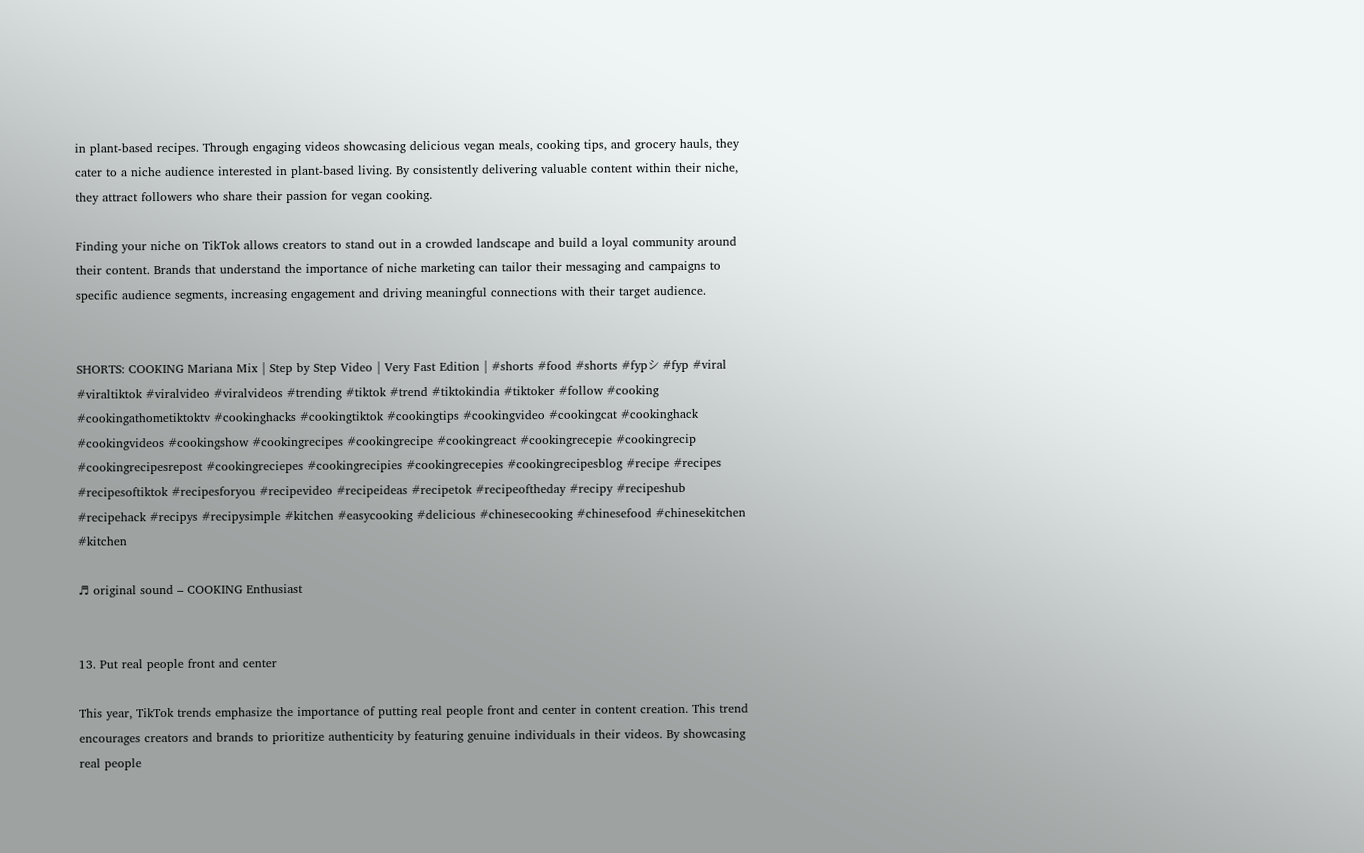in plant-based recipes. Through engaging videos showcasing delicious vegan meals, cooking tips, and grocery hauls, they cater to a niche audience interested in plant-based living. By consistently delivering valuable content within their niche, they attract followers who share their passion for vegan cooking.

Finding your niche on TikTok allows creators to stand out in a crowded landscape and build a loyal community around their content. Brands that understand the importance of niche marketing can tailor their messaging and campaigns to specific audience segments, increasing engagement and driving meaningful connections with their target audience.


SHORTS: COOKING Mariana Mix | Step by Step Video | Very Fast Edition | #shorts #food #shorts #fypシ #fyp #viral #viraltiktok #viralvideo #viralvideos #trending #tiktok #trend #tiktokindia #tiktoker #follow #cooking #cookingathometiktoktv #cookinghacks #cookingtiktok #cookingtips #cookingvideo #cookingcat #cookinghack #cookingvideos #cookingshow #cookingrecipes #cookingrecipe #cookingreact #cookingrecepie #cookingrecip #cookingrecipesrepost #cookingreciepes #cookingrecipies #cookingrecepies #cookingrecipesblog #recipe #recipes #recipesoftiktok #recipesforyou #recipevideo #recipeideas #recipetok #recipeoftheday #recipy #recipeshub #recipehack #recipys #recipysimple #kitchen #easycooking #delicious #chinesecooking #chinesefood #chinesekitchen #kitchen

♬ original sound – COOKING Enthusiast


13. Put real people front and center

This year, TikTok trends emphasize the importance of putting real people front and center in content creation. This trend encourages creators and brands to prioritize authenticity by featuring genuine individuals in their videos. By showcasing real people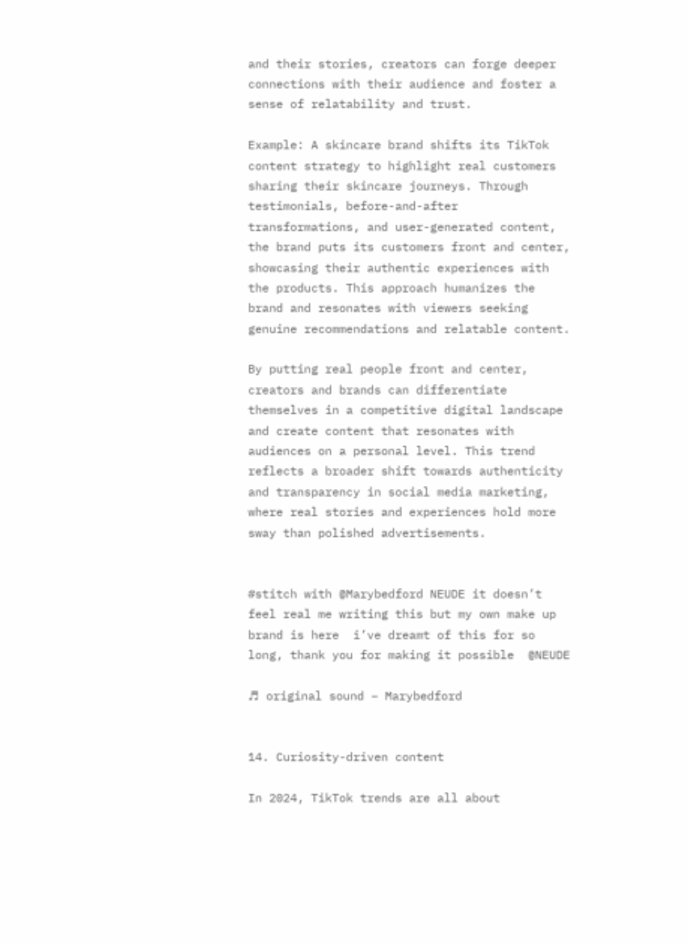and their stories, creators can forge deeper connections with their audience and foster a sense of relatability and trust.

Example: A skincare brand shifts its TikTok content strategy to highlight real customers sharing their skincare journeys. Through testimonials, before-and-after transformations, and user-generated content, the brand puts its customers front and center, showcasing their authentic experiences with the products. This approach humanizes the brand and resonates with viewers seeking genuine recommendations and relatable content.

By putting real people front and center, creators and brands can differentiate themselves in a competitive digital landscape and create content that resonates with audiences on a personal level. This trend reflects a broader shift towards authenticity and transparency in social media marketing, where real stories and experiences hold more sway than polished advertisements.


#stitch with @Marybedford NEUDE it doesn’t feel real me writing this but my own make up brand is here  i’ve dreamt of this for so long, thank you for making it possible  @NEUDE

♬ original sound – Marybedford


14. Curiosity-driven content

In 2024, TikTok trends are all about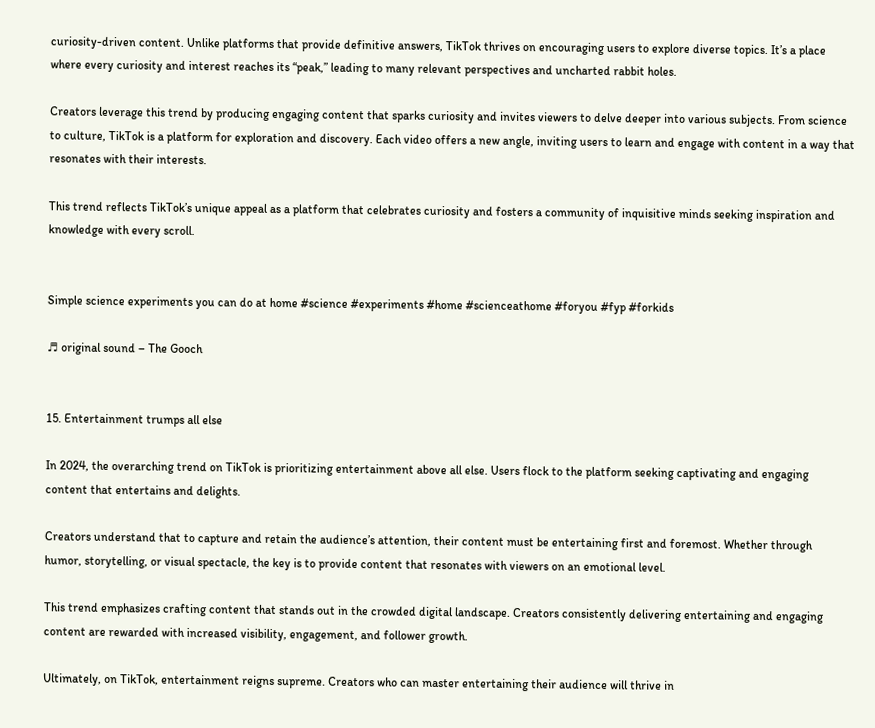curiosity-driven content. Unlike platforms that provide definitive answers, TikTok thrives on encouraging users to explore diverse topics. It’s a place where every curiosity and interest reaches its “peak,” leading to many relevant perspectives and uncharted rabbit holes.

Creators leverage this trend by producing engaging content that sparks curiosity and invites viewers to delve deeper into various subjects. From science to culture, TikTok is a platform for exploration and discovery. Each video offers a new angle, inviting users to learn and engage with content in a way that resonates with their interests.

This trend reflects TikTok’s unique appeal as a platform that celebrates curiosity and fosters a community of inquisitive minds seeking inspiration and knowledge with every scroll.


Simple science experiments you can do at home #science #experiments #home #scienceathome #foryou #fyp #forkids

♬ original sound – The Gooch


15. Entertainment trumps all else

In 2024, the overarching trend on TikTok is prioritizing entertainment above all else. Users flock to the platform seeking captivating and engaging content that entertains and delights.

Creators understand that to capture and retain the audience’s attention, their content must be entertaining first and foremost. Whether through humor, storytelling, or visual spectacle, the key is to provide content that resonates with viewers on an emotional level.

This trend emphasizes crafting content that stands out in the crowded digital landscape. Creators consistently delivering entertaining and engaging content are rewarded with increased visibility, engagement, and follower growth.

Ultimately, on TikTok, entertainment reigns supreme. Creators who can master entertaining their audience will thrive in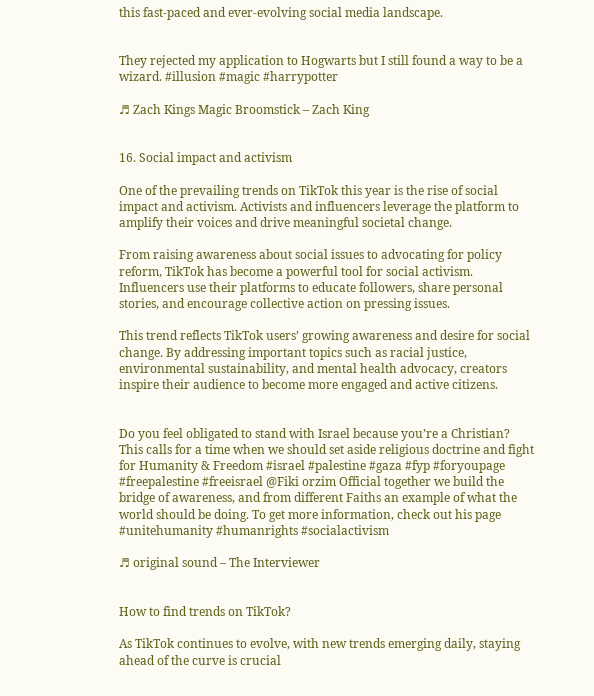this fast-paced and ever-evolving social media landscape.


They rejected my application to Hogwarts but I still found a way to be a wizard. #illusion #magic #harrypotter

♬ Zach Kings Magic Broomstick – Zach King


16. Social impact and activism

One of the prevailing trends on TikTok this year is the rise of social impact and activism. Activists and influencers leverage the platform to amplify their voices and drive meaningful societal change.

From raising awareness about social issues to advocating for policy reform, TikTok has become a powerful tool for social activism. Influencers use their platforms to educate followers, share personal stories, and encourage collective action on pressing issues.

This trend reflects TikTok users’ growing awareness and desire for social change. By addressing important topics such as racial justice, environmental sustainability, and mental health advocacy, creators inspire their audience to become more engaged and active citizens.


Do you feel obligated to stand with Israel because you’re a Christian? This calls for a time when we should set aside religious doctrine and fight for Humanity & Freedom #israel #palestine #gaza #fyp #foryoupage #freepalestine #freeisrael @Fiki orzim Official together we build the bridge of awareness, and from different Faiths an example of what the world should be doing. To get more information, check out his page #unitehumanity #humanrights #socialactivism

♬ original sound – The Interviewer


How to find trends on TikTok?

As TikTok continues to evolve, with new trends emerging daily, staying ahead of the curve is crucial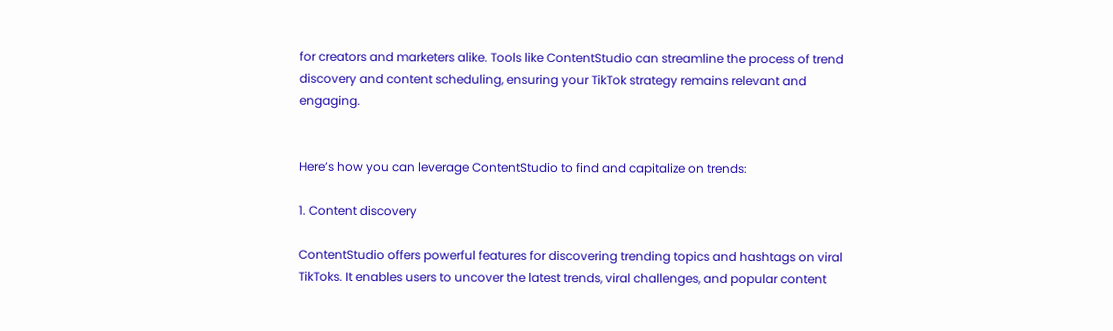for creators and marketers alike. Tools like ContentStudio can streamline the process of trend discovery and content scheduling, ensuring your TikTok strategy remains relevant and engaging.


Here’s how you can leverage ContentStudio to find and capitalize on trends:

1. Content discovery

ContentStudio offers powerful features for discovering trending topics and hashtags on viral TikToks. It enables users to uncover the latest trends, viral challenges, and popular content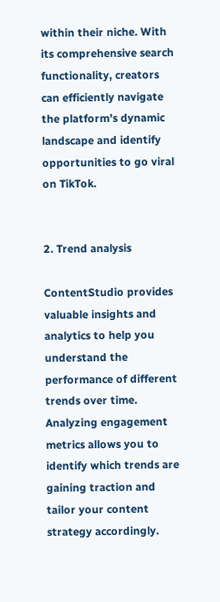within their niche. With its comprehensive search functionality, creators can efficiently navigate the platform’s dynamic landscape and identify opportunities to go viral on TikTok.


2. Trend analysis

ContentStudio provides valuable insights and analytics to help you understand the performance of different trends over time. Analyzing engagement metrics allows you to identify which trends are gaining traction and tailor your content strategy accordingly.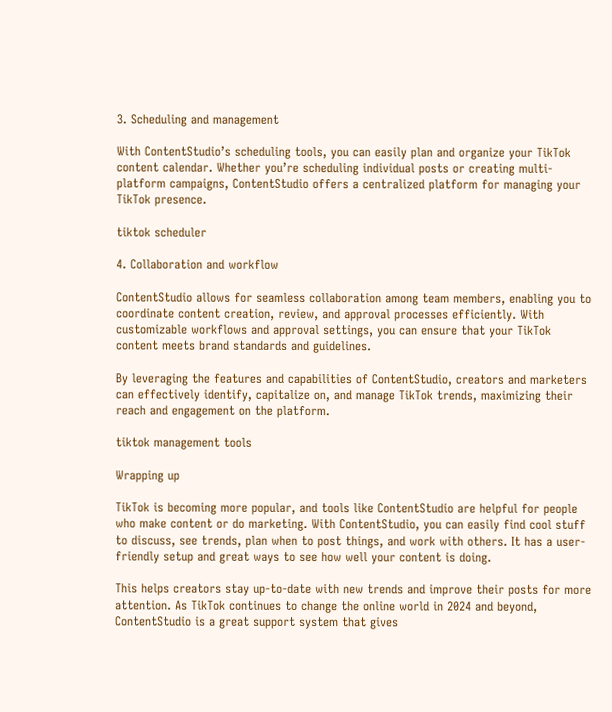3. Scheduling and management

With ContentStudio’s scheduling tools, you can easily plan and organize your TikTok content calendar. Whether you’re scheduling individual posts or creating multi-platform campaigns, ContentStudio offers a centralized platform for managing your TikTok presence.

tiktok scheduler

4. Collaboration and workflow

ContentStudio allows for seamless collaboration among team members, enabling you to coordinate content creation, review, and approval processes efficiently. With customizable workflows and approval settings, you can ensure that your TikTok content meets brand standards and guidelines.

By leveraging the features and capabilities of ContentStudio, creators and marketers can effectively identify, capitalize on, and manage TikTok trends, maximizing their reach and engagement on the platform.

tiktok management tools

Wrapping up

TikTok is becoming more popular, and tools like ContentStudio are helpful for people who make content or do marketing. With ContentStudio, you can easily find cool stuff to discuss, see trends, plan when to post things, and work with others. It has a user-friendly setup and great ways to see how well your content is doing.

This helps creators stay up-to-date with new trends and improve their posts for more attention. As TikTok continues to change the online world in 2024 and beyond, ContentStudio is a great support system that gives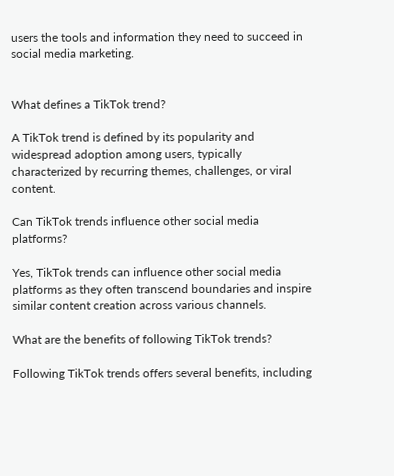users the tools and information they need to succeed in social media marketing.


What defines a TikTok trend?

A TikTok trend is defined by its popularity and widespread adoption among users, typically characterized by recurring themes, challenges, or viral content.

Can TikTok trends influence other social media platforms?

Yes, TikTok trends can influence other social media platforms as they often transcend boundaries and inspire similar content creation across various channels.

What are the benefits of following TikTok trends?

Following TikTok trends offers several benefits, including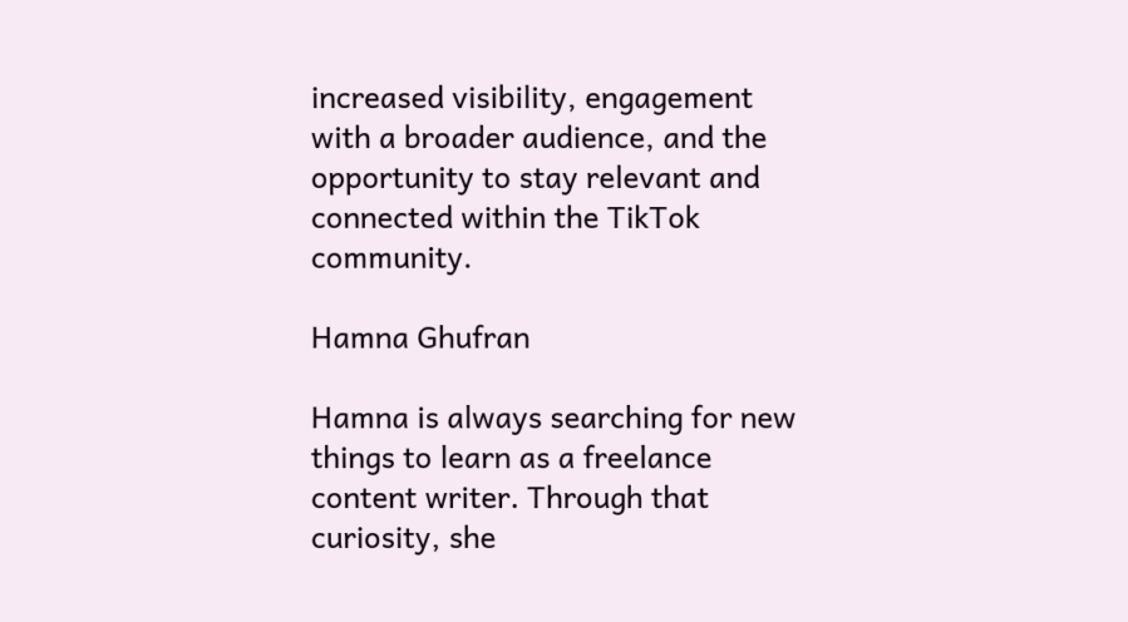increased visibility, engagement with a broader audience, and the opportunity to stay relevant and connected within the TikTok community.

Hamna Ghufran

Hamna is always searching for new things to learn as a freelance content writer. Through that curiosity, she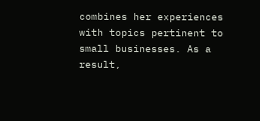combines her experiences with topics pertinent to small businesses. As a result,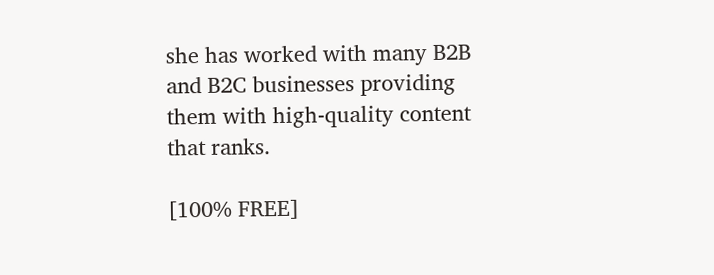she has worked with many B2B and B2C businesses providing them with high-quality content that ranks.

[100% FREE]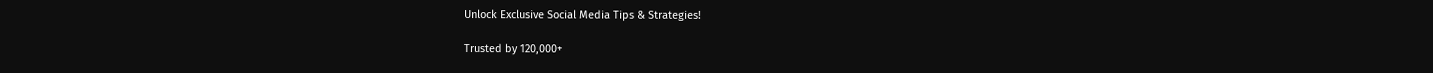Unlock Exclusive Social Media Tips & Strategies!

Trusted by 120,000+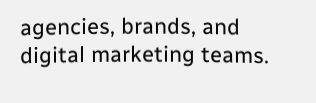agencies, brands, and digital marketing teams.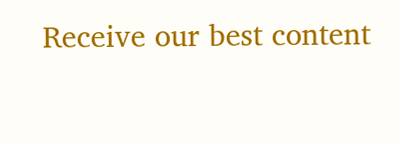Receive our best content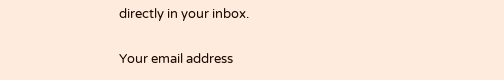directly in your inbox.

Your email address